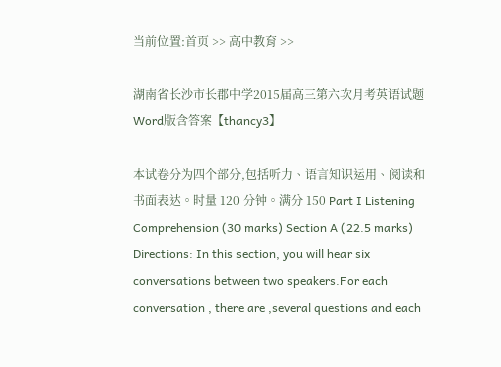当前位置:首页 >> 高中教育 >>

湖南省长沙市长郡中学2015届高三第六次月考英语试题 Word版含答案【thancy3】

本试卷分为四个部分,包括听力、语言知识运用、阅读和书面表达。时量 120 分钟。满分 150 Part I Listening Comprehension (30 marks) Section A (22.5 marks) Directions: In this section, you will hear six conversations between two speakers.For each conversation , there are ,several questions and each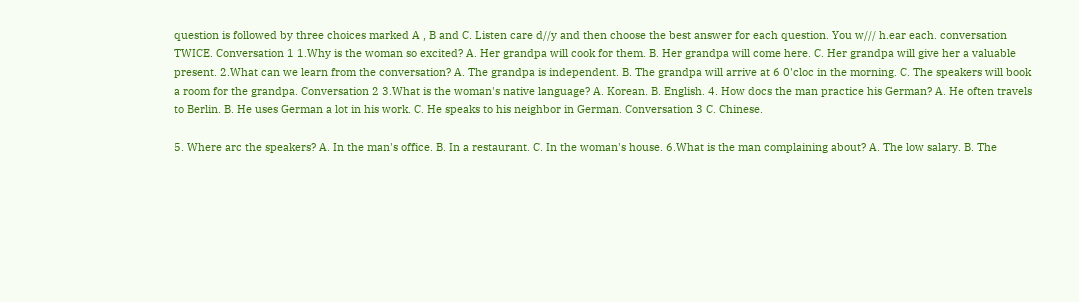question is followed by three choices marked A , B and C. Listen care d//y and then choose the best answer for each question. You w/// h.ear each. conversation TWICE. Conversation 1 1.Why is the woman so excited? A. Her grandpa will cook for them. B. Her grandpa will come here. C. Her grandpa will give her a valuable present. 2.What can we learn from the conversation? A. The grandpa is independent. B. The grandpa will arrive at 6 0'cloc in the morning. C. The speakers will book a room for the grandpa. Conversation 2 3.What is the woman's native language? A. Korean. B. English. 4. How docs the man practice his German? A. He often travels to Berlin. B. He uses German a lot in his work. C. He speaks to his neighbor in German. Conversation 3 C. Chinese.

5. Where arc the speakers? A. In the man's office. B. In a restaurant. C. In the woman's house. 6.What is the man complaining about? A. The low salary. B. The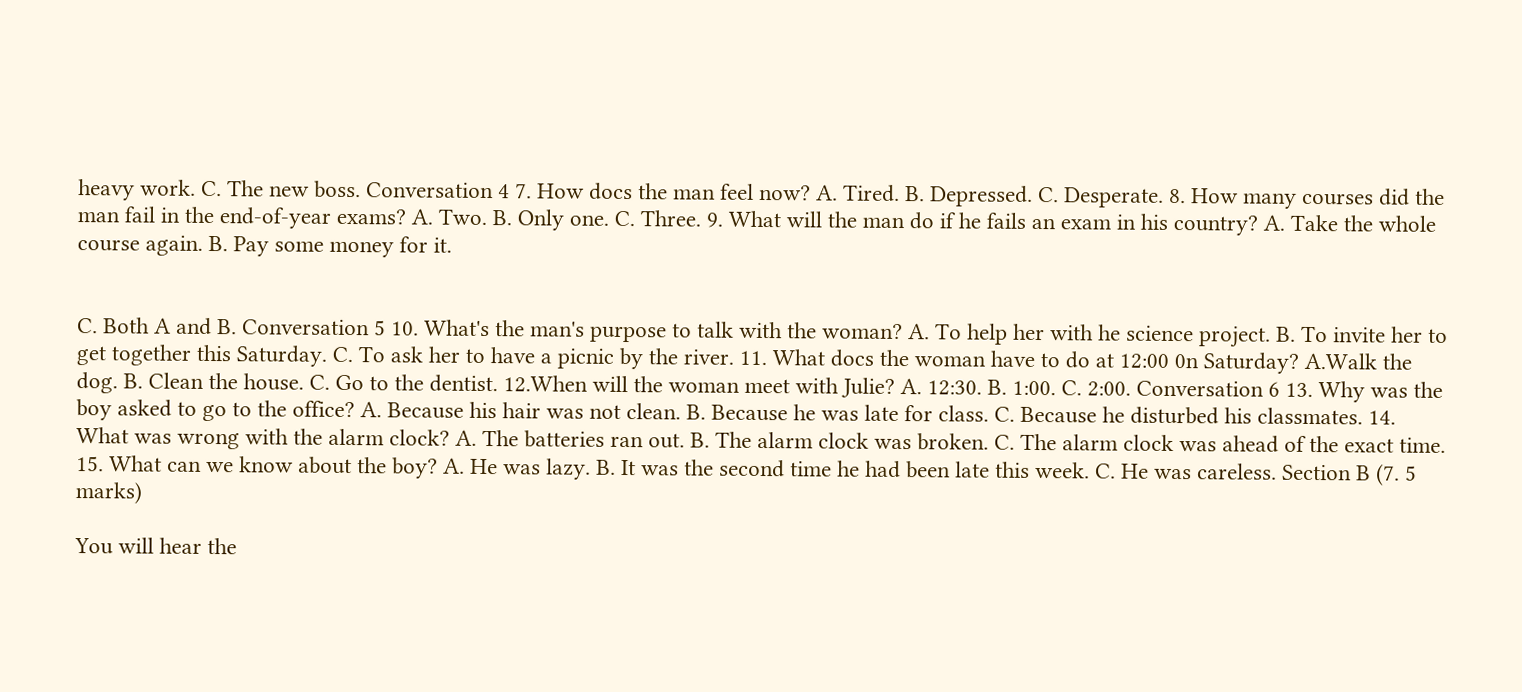heavy work. C. The new boss. Conversation 4 7. How docs the man feel now? A. Tired. B. Depressed. C. Desperate. 8. How many courses did the man fail in the end-of-year exams? A. Two. B. Only one. C. Three. 9. What will the man do if he fails an exam in his country? A. Take the whole course again. B. Pay some money for it.


C. Both A and B. Conversation 5 10. What's the man's purpose to talk with the woman? A. To help her with he science project. B. To invite her to get together this Saturday. C. To ask her to have a picnic by the river. 11. What docs the woman have to do at 12:00 0n Saturday? A.Walk the dog. B. Clean the house. C. Go to the dentist. 12.When will the woman meet with Julie? A. 12:30. B. 1:00. C. 2:00. Conversation 6 13. Why was the boy asked to go to the office? A. Because his hair was not clean. B. Because he was late for class. C. Because he disturbed his classmates. 14. What was wrong with the alarm clock? A. The batteries ran out. B. The alarm clock was broken. C. The alarm clock was ahead of the exact time. 15. What can we know about the boy? A. He was lazy. B. It was the second time he had been late this week. C. He was careless. Section B (7. 5 marks)

You will hear the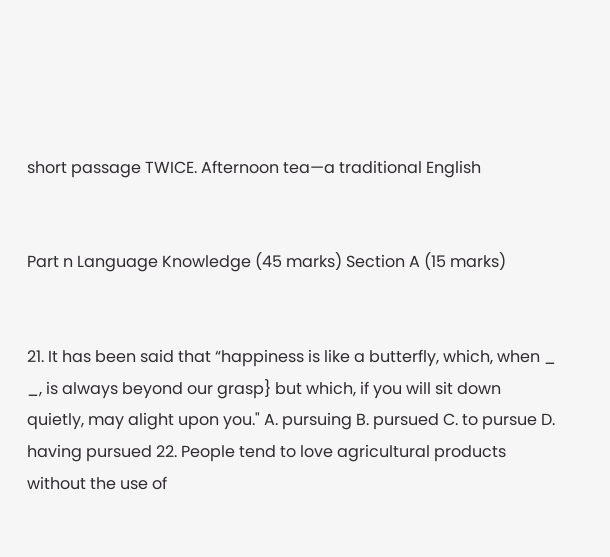short passage TWICE. Afternoon tea—a traditional English


Part n Language Knowledge (45 marks) Section A (15 marks)


21. It has been said that “happiness is like a butterfly, which, when _ _, is always beyond our grasp} but which, if you will sit down quietly, may alight upon you." A. pursuing B. pursued C. to pursue D. having pursued 22. People tend to love agricultural products without the use of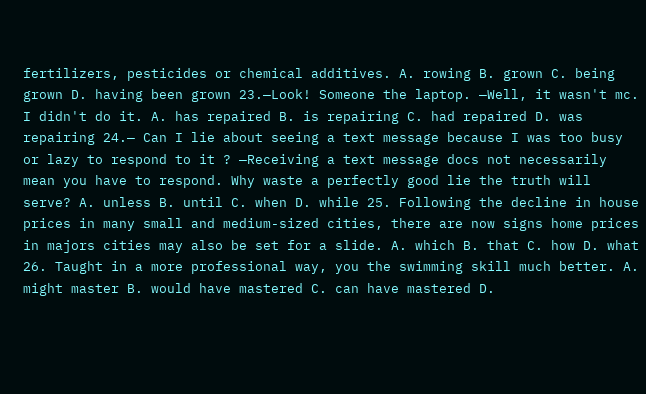fertilizers, pesticides or chemical additives. A. rowing B. grown C. being grown D. having been grown 23.—Look! Someone the laptop. —Well, it wasn't mc. I didn't do it. A. has repaired B. is repairing C. had repaired D. was repairing 24.— Can I lie about seeing a text message because I was too busy or lazy to respond to it ? —Receiving a text message docs not necessarily mean you have to respond. Why waste a perfectly good lie the truth will serve? A. unless B. until C. when D. while 25. Following the decline in house prices in many small and medium-sized cities, there are now signs home prices in majors cities may also be set for a slide. A. which B. that C. how D. what 26. Taught in a more professional way, you the swimming skill much better. A. might master B. would have mastered C. can have mastered D.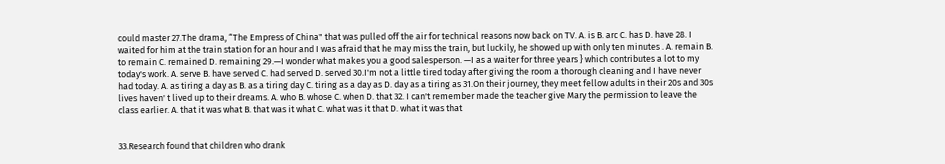could master 27.The drama, “The Empress of China" that was pulled off the air for technical reasons now back on TV. A. is B. arc C. has D. have 28. I waited for him at the train station for an hour and I was afraid that he may miss the train, but luckily, he showed up with only ten minutes . A. remain B. to remain C. remained D. remaining 29.—I wonder what makes you a good salesperson. —I as a waiter for three years } which contributes a lot to my today's work. A. serve B. have served C. had served D. served 30.I'm not a little tired today after giving the room a thorough cleaning and I have never had today. A. as tiring a day as B. as a tiring day C. tiring as a day as D. day as a tiring as 31.On their journey, they meet fellow adults in their 20s and 30s lives haven' t lived up to their dreams. A. who B. whose C. when D. that 32. I can't remember made the teacher give Mary the permission to leave the class earlier. A. that it was what B. that was it what C. what was it that D. what it was that


33.Research found that children who drank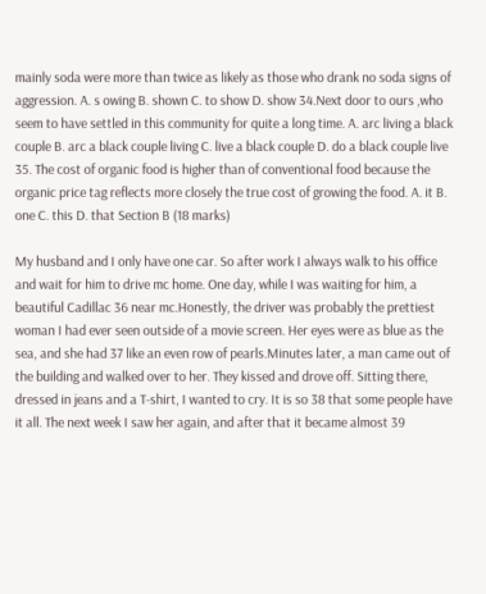mainly soda were more than twice as likely as those who drank no soda signs of aggression. A. s owing B. shown C. to show D. show 34.Next door to ours ,who seem to have settled in this community for quite a long time. A. arc living a black couple B. arc a black couple living C. live a black couple D. do a black couple live 35. The cost of organic food is higher than of conventional food because the organic price tag reflects more closely the true cost of growing the food. A. it B. one C. this D. that Section B (18 marks)

My husband and I only have one car. So after work I always walk to his office and wait for him to drive mc home. One day, while I was waiting for him, a beautiful Cadillac 36 near mc.Honestly, the driver was probably the prettiest woman I had ever seen outside of a movie screen. Her eyes were as blue as the sea, and she had 37 like an even row of pearls.Minutes later, a man came out of the building and walked over to her. They kissed and drove off. Sitting there, dressed in jeans and a T-shirt, I wanted to cry. It is so 38 that some people have it all. The next week I saw her again, and after that it became almost 39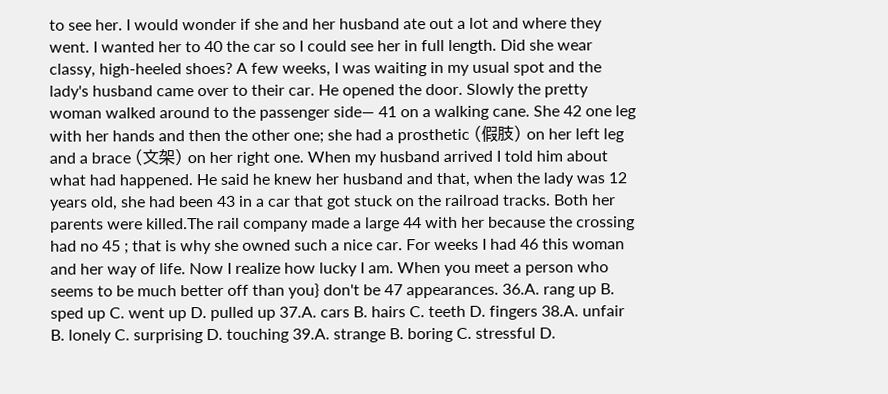to see her. I would wonder if she and her husband ate out a lot and where they went. I wanted her to 40 the car so I could see her in full length. Did she wear classy, high-heeled shoes? A few weeks, I was waiting in my usual spot and the lady's husband came over to their car. He opened the door. Slowly the pretty woman walked around to the passenger side— 41 on a walking cane. She 42 one leg with her hands and then the other one; she had a prosthetic (假肢) on her left leg and a brace (文架) on her right one. When my husband arrived I told him about what had happened. He said he knew her husband and that, when the lady was 12 years old, she had been 43 in a car that got stuck on the railroad tracks. Both her parents were killed.The rail company made a large 44 with her because the crossing had no 45 ; that is why she owned such a nice car. For weeks I had 46 this woman and her way of life. Now I realize how lucky I am. When you meet a person who seems to be much better off than you} don't be 47 appearances. 36.A. rang up B. sped up C. went up D. pulled up 37.A. cars B. hairs C. teeth D. fingers 38.A. unfair B. lonely C. surprising D. touching 39.A. strange B. boring C. stressful D.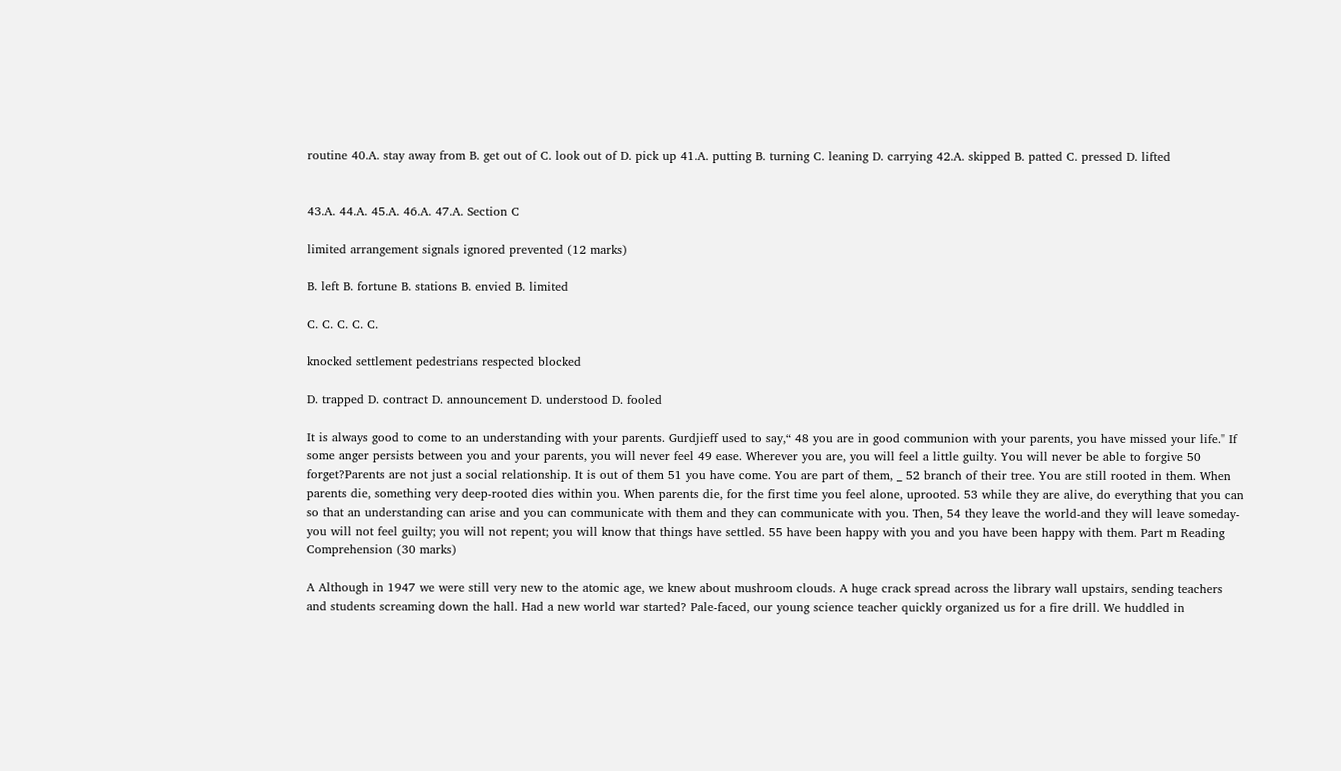routine 40.A. stay away from B. get out of C. look out of D. pick up 41.A. putting B. turning C. leaning D. carrying 42.A. skipped B. patted C. pressed D. lifted


43.A. 44.A. 45.A. 46.A. 47.A. Section C

limited arrangement signals ignored prevented (12 marks)

B. left B. fortune B. stations B. envied B. limited

C. C. C. C. C.

knocked settlement pedestrians respected blocked

D. trapped D. contract D. announcement D. understood D. fooled

It is always good to come to an understanding with your parents. Gurdjieff used to say,“ 48 you are in good communion with your parents, you have missed your life." If some anger persists between you and your parents, you will never feel 49 ease. Wherever you are, you will feel a little guilty. You will never be able to forgive 50 forget?Parents are not just a social relationship. It is out of them 51 you have come. You are part of them, _ 52 branch of their tree. You are still rooted in them. When parents die, something very deep-rooted dies within you. When parents die, for the first time you feel alone, uprooted. 53 while they are alive, do everything that you can so that an understanding can arise and you can communicate with them and they can communicate with you. Then, 54 they leave the world-and they will leave someday-you will not feel guilty; you will not repent; you will know that things have settled. 55 have been happy with you and you have been happy with them. Part m Reading Comprehension (30 marks)

A Although in 1947 we were still very new to the atomic age, we knew about mushroom clouds. A huge crack spread across the library wall upstairs, sending teachers and students screaming down the hall. Had a new world war started? Pale-faced, our young science teacher quickly organized us for a fire drill. We huddled in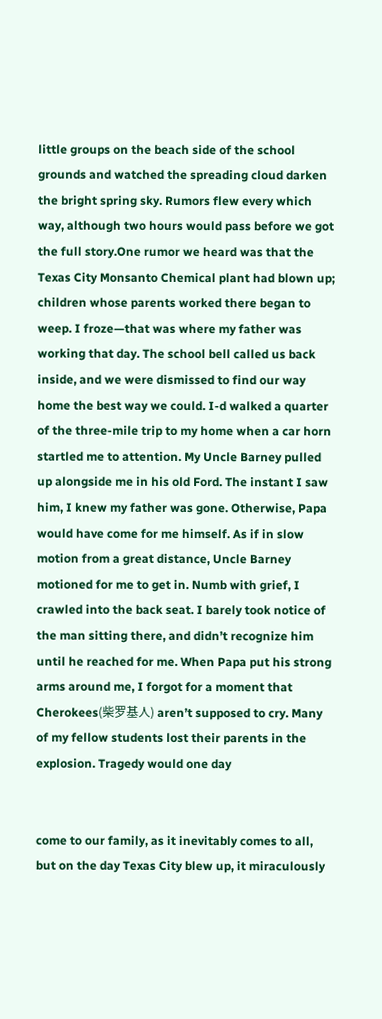little groups on the beach side of the school grounds and watched the spreading cloud darken the bright spring sky. Rumors flew every which way, although two hours would pass before we got the full story.One rumor we heard was that the Texas City Monsanto Chemical plant had blown up; children whose parents worked there began to weep. I froze—that was where my father was working that day. The school bell called us back inside, and we were dismissed to find our way home the best way we could. I-d walked a quarter of the three-mile trip to my home when a car horn startled me to attention. My Uncle Barney pulled up alongside me in his old Ford. The instant I saw him, I knew my father was gone. Otherwise, Papa would have come for me himself. As if in slow motion from a great distance, Uncle Barney motioned for me to get in. Numb with grief, I crawled into the back seat. I barely took notice of the man sitting there, and didn’t recognize him until he reached for me. When Papa put his strong arms around me, I forgot for a moment that Cherokees(柴罗基人) aren’t supposed to cry. Many of my fellow students lost their parents in the explosion. Tragedy would one day


come to our family, as it inevitably comes to all, but on the day Texas City blew up, it miraculously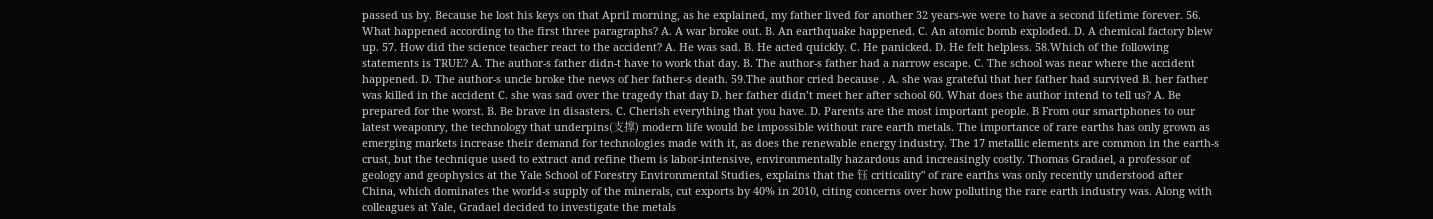passed us by. Because he lost his keys on that April morning, as he explained, my father lived for another 32 years-we were to have a second lifetime forever. 56. What happened according to the first three paragraphs? A. A war broke out. B. An earthquake happened. C. An atomic bomb exploded. D. A chemical factory blew up. 57. How did the science teacher react to the accident? A. He was sad. B. He acted quickly. C. He panicked. D. He felt helpless. 58.Which of the following statements is TRUE? A. The author-s father didn-t have to work that day. B. The author-s father had a narrow escape. C. The school was near where the accident happened. D. The author-s uncle broke the news of her father-s death. 59.The author cried because . A. she was grateful that her father had survived B. her father was killed in the accident C. she was sad over the tragedy that day D. her father didn’t meet her after school 60. What does the author intend to tell us? A. Be prepared for the worst. B. Be brave in disasters. C. Cherish everything that you have. D. Parents are the most important people. B From our smartphones to our latest weaponry, the technology that underpins(支撑) modern life would be impossible without rare earth metals. The importance of rare earths has only grown as emerging markets increase their demand for technologies made with it, as does the renewable energy industry. The 17 metallic elements are common in the earth-s crust, but the technique used to extract and refine them is labor-intensive, environmentally hazardous and increasingly costly. Thomas Gradael, a professor of geology and geophysics at the Yale School of Forestry Environmental Studies, explains that the 钰 criticality" of rare earths was only recently understood after China, which dominates the world-s supply of the minerals, cut exports by 40% in 2010, citing concerns over how polluting the rare earth industry was. Along with colleagues at Yale, Gradael decided to investigate the metals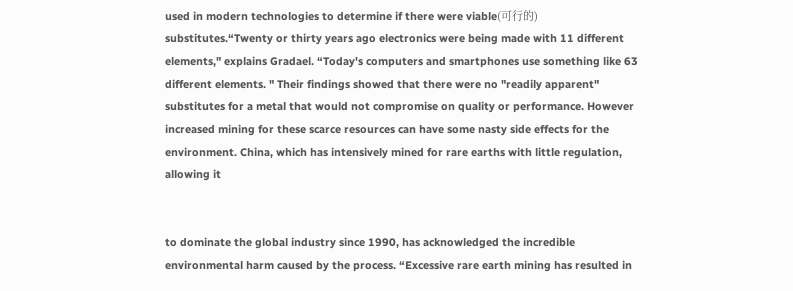used in modern technologies to determine if there were viable(可行的) substitutes.“Twenty or thirty years ago electronics were being made with 11 different elements," explains Gradael. “Today's computers and smartphones use something like 63 different elements. " Their findings showed that there were no "readily apparent" substitutes for a metal that would not compromise on quality or performance. However increased mining for these scarce resources can have some nasty side effects for the environment. China, which has intensively mined for rare earths with little regulation, allowing it


to dominate the global industry since 1990, has acknowledged the incredible environmental harm caused by the process. “Excessive rare earth mining has resulted in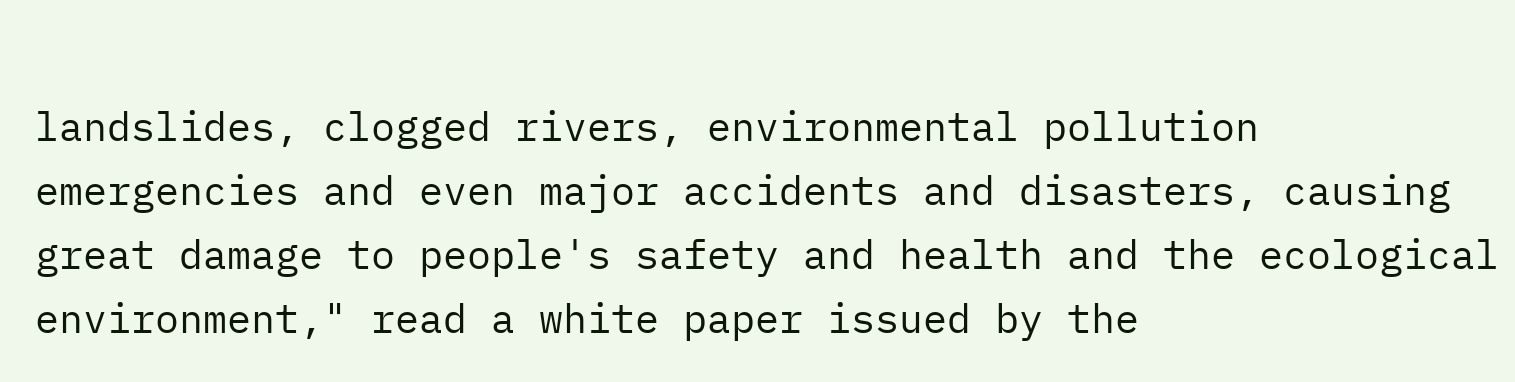landslides, clogged rivers, environmental pollution emergencies and even major accidents and disasters, causing great damage to people's safety and health and the ecological environment," read a white paper issued by the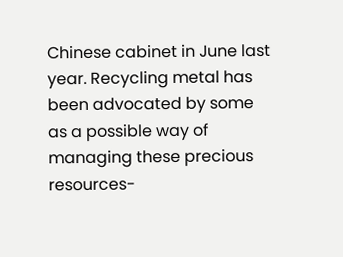Chinese cabinet in June last year. Recycling metal has been advocated by some as a possible way of managing these precious resources-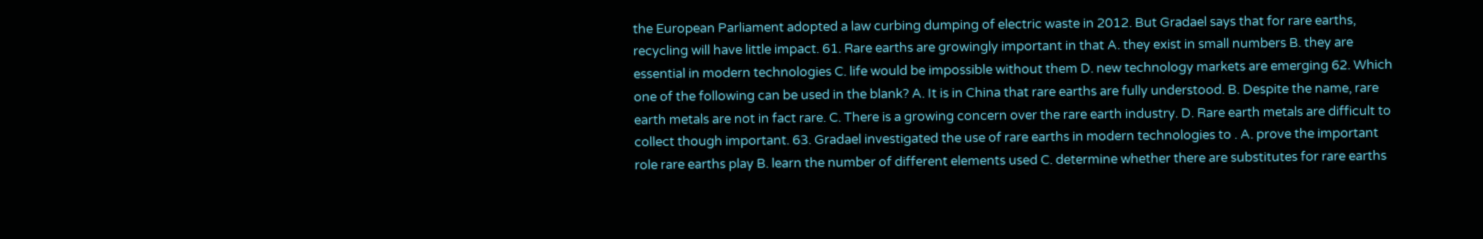the European Parliament adopted a law curbing dumping of electric waste in 2012. But Gradael says that for rare earths, recycling will have little impact. 61. Rare earths are growingly important in that A. they exist in small numbers B. they are essential in modern technologies C. life would be impossible without them D. new technology markets are emerging 62. Which one of the following can be used in the blank? A. It is in China that rare earths are fully understood. B. Despite the name, rare earth metals are not in fact rare. C. There is a growing concern over the rare earth industry. D. Rare earth metals are difficult to collect though important. 63. Gradael investigated the use of rare earths in modern technologies to . A. prove the important role rare earths play B. learn the number of different elements used C. determine whether there are substitutes for rare earths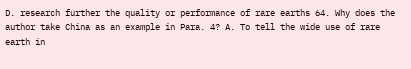D. research further the quality or performance of rare earths 64. Why does the author take China as an example in Para. 4? A. To tell the wide use of rare earth in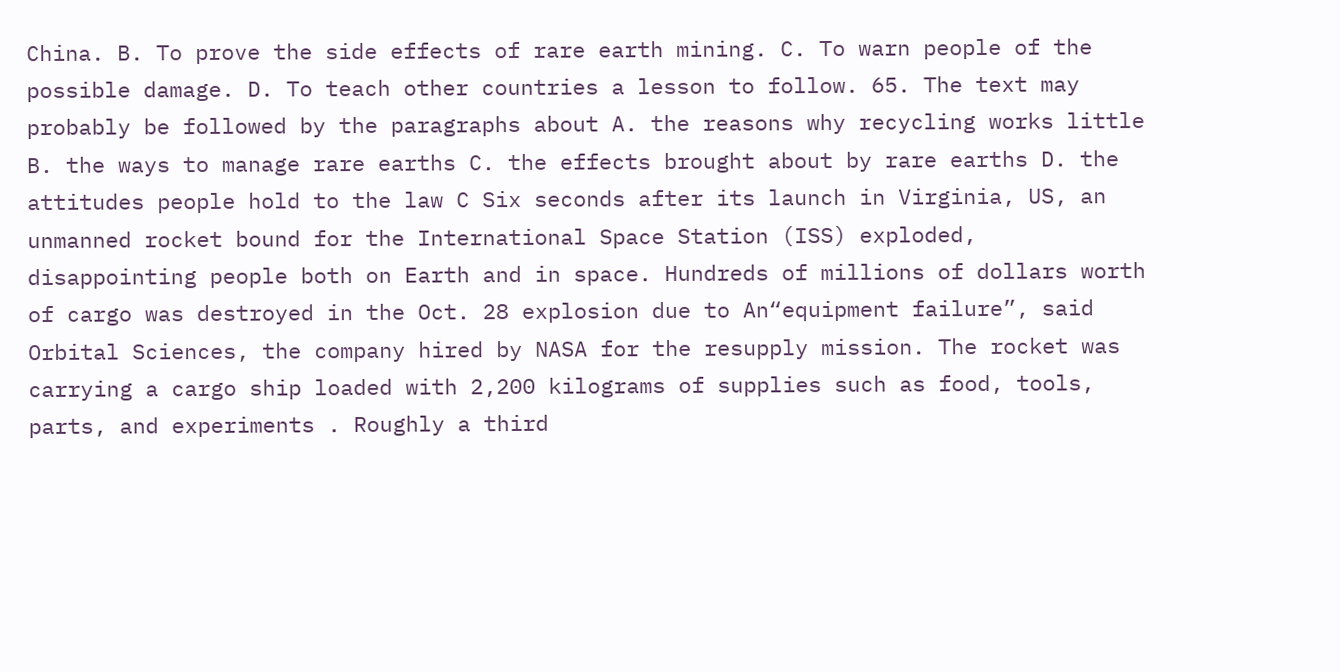China. B. To prove the side effects of rare earth mining. C. To warn people of the possible damage. D. To teach other countries a lesson to follow. 65. The text may probably be followed by the paragraphs about A. the reasons why recycling works little B. the ways to manage rare earths C. the effects brought about by rare earths D. the attitudes people hold to the law C Six seconds after its launch in Virginia, US, an unmanned rocket bound for the International Space Station (ISS) exploded, disappointing people both on Earth and in space. Hundreds of millions of dollars worth of cargo was destroyed in the Oct. 28 explosion due to An“equipment failure”, said Orbital Sciences, the company hired by NASA for the resupply mission. The rocket was carrying a cargo ship loaded with 2,200 kilograms of supplies such as food, tools, parts, and experiments . Roughly a third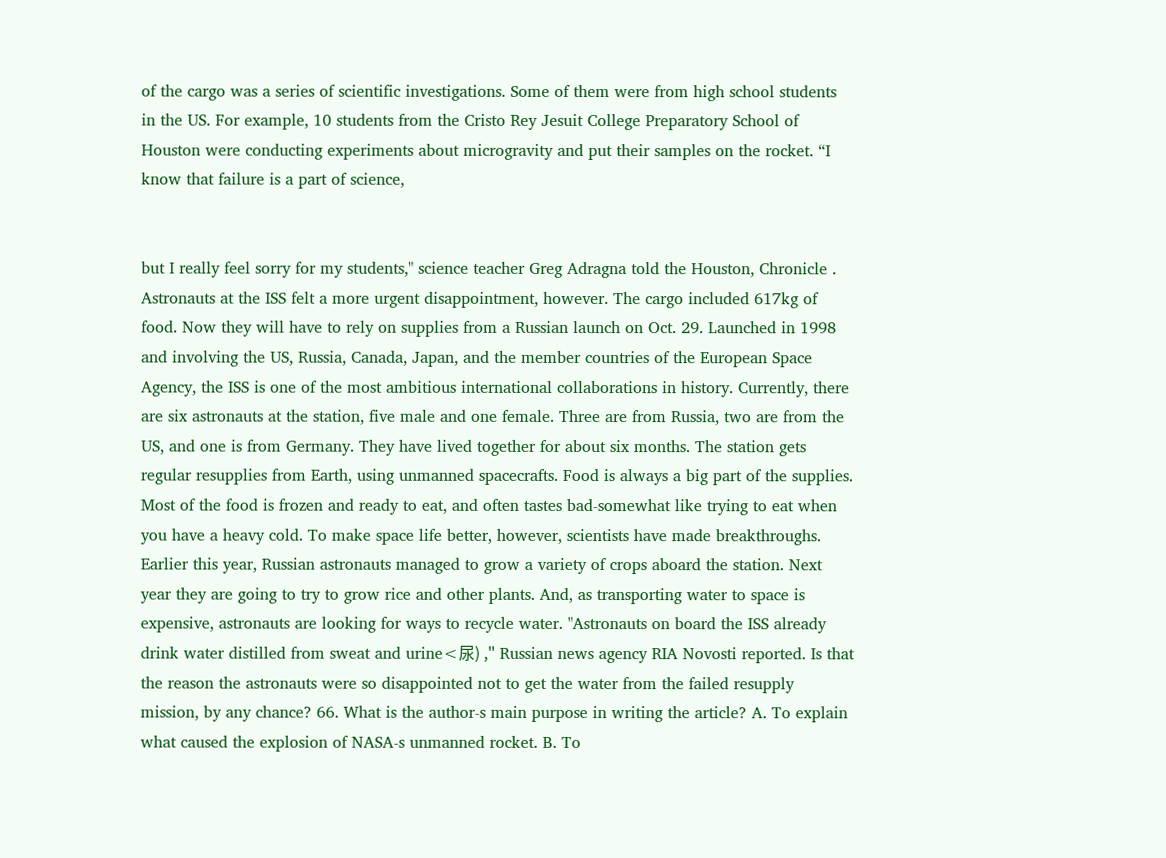of the cargo was a series of scientific investigations. Some of them were from high school students in the US. For example, 10 students from the Cristo Rey Jesuit College Preparatory School of Houston were conducting experiments about microgravity and put their samples on the rocket. “I know that failure is a part of science,


but I really feel sorry for my students," science teacher Greg Adragna told the Houston, Chronicle . Astronauts at the ISS felt a more urgent disappointment, however. The cargo included 617kg of food. Now they will have to rely on supplies from a Russian launch on Oct. 29. Launched in 1998 and involving the US, Russia, Canada, Japan, and the member countries of the European Space Agency, the ISS is one of the most ambitious international collaborations in history. Currently, there are six astronauts at the station, five male and one female. Three are from Russia, two are from the US, and one is from Germany. They have lived together for about six months. The station gets regular resupplies from Earth, using unmanned spacecrafts. Food is always a big part of the supplies. Most of the food is frozen and ready to eat, and often tastes bad-somewhat like trying to eat when you have a heavy cold. To make space life better, however, scientists have made breakthroughs. Earlier this year, Russian astronauts managed to grow a variety of crops aboard the station. Next year they are going to try to grow rice and other plants. And, as transporting water to space is expensive, astronauts are looking for ways to recycle water. "Astronauts on board the ISS already drink water distilled from sweat and urine<尿) ," Russian news agency RIA Novosti reported. Is that the reason the astronauts were so disappointed not to get the water from the failed resupply mission, by any chance? 66. What is the author-s main purpose in writing the article? A. To explain what caused the explosion of NASA-s unmanned rocket. B. To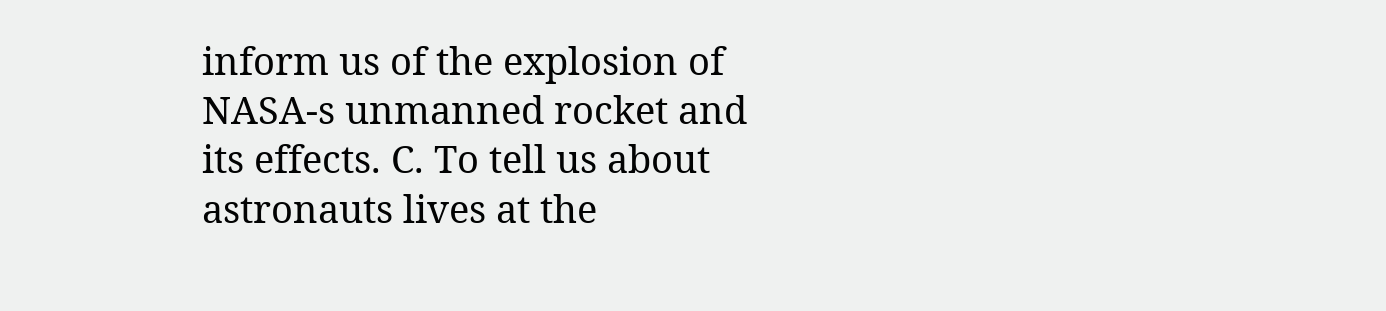inform us of the explosion of NASA-s unmanned rocket and its effects. C. To tell us about astronauts lives at the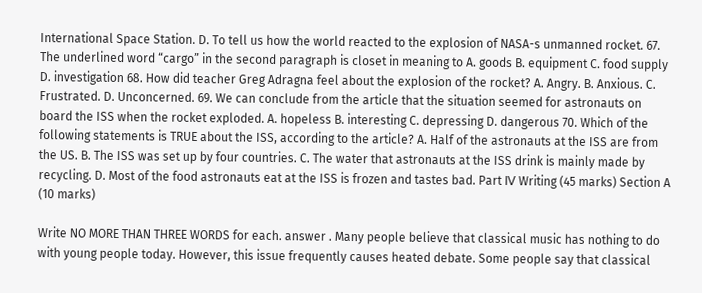International Space Station. D. To tell us how the world reacted to the explosion of NASA-s unmanned rocket. 67. The underlined word “cargo” in the second paragraph is closet in meaning to A. goods B. equipment C. food supply D. investigation 68. How did teacher Greg Adragna feel about the explosion of the rocket? A. Angry. B. Anxious. C. Frustrated. D. Unconcerned. 69. We can conclude from the article that the situation seemed for astronauts on board the ISS when the rocket exploded. A. hopeless B. interesting C. depressing D. dangerous 70. Which of the following statements is TRUE about the ISS, according to the article? A. Half of the astronauts at the ISS are from the US. B. The ISS was set up by four countries. C. The water that astronauts at the ISS drink is mainly made by recycling. D. Most of the food astronauts eat at the ISS is frozen and tastes bad. Part Ⅳ Writing (45 marks) Section A (10 marks)

Write NO MORE THAN THREE WORDS for each. answer . Many people believe that classical music has nothing to do with young people today. However, this issue frequently causes heated debate. Some people say that classical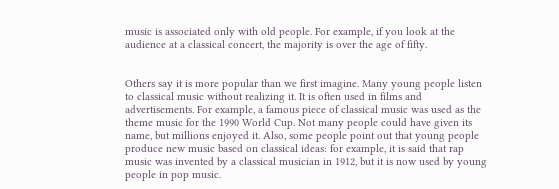music is associated only with old people. For example, if you look at the audience at a classical concert, the majority is over the age of fifty.


Others say it is more popular than we first imagine. Many young people listen to classical music without realizing it. It is often used in films and advertisements. For example, a famous piece of classical music was used as the theme music for the 1990 World Cup. Not many people could have given its name, but millions enjoyed it. Also, some people point out that young people produce new music based on classical ideas: for example, it is said that rap music was invented by a classical musician in 1912, but it is now used by young people in pop music.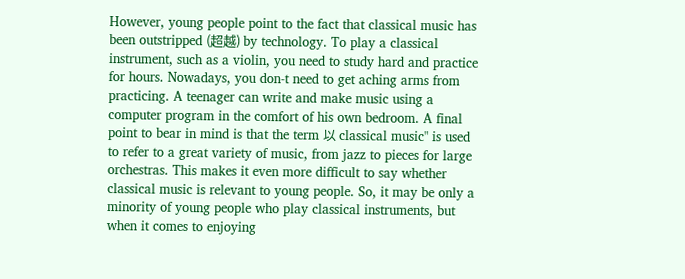However, young people point to the fact that classical music has been outstripped (超越) by technology. To play a classical instrument, such as a violin, you need to study hard and practice for hours. Nowadays, you don-t need to get aching arms from practicing. A teenager can write and make music using a computer program in the comfort of his own bedroom. A final point to bear in mind is that the term 以 classical music" is used to refer to a great variety of music, from jazz to pieces for large orchestras. This makes it even more difficult to say whether classical music is relevant to young people. So, it may be only a minority of young people who play classical instruments, but when it comes to enjoying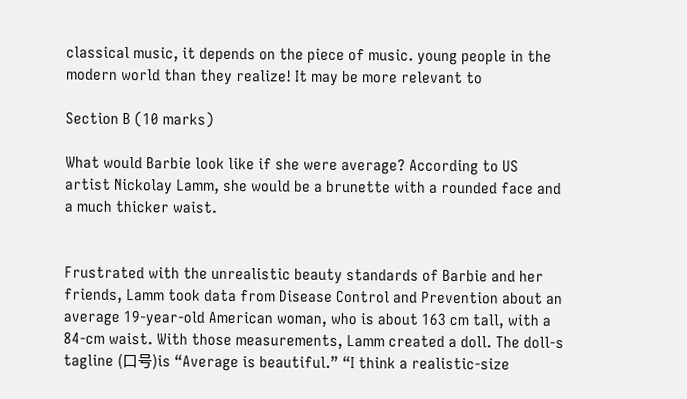classical music, it depends on the piece of music. young people in the modern world than they realize! It may be more relevant to

Section B (10 marks)

What would Barbie look like if she were average? According to US artist Nickolay Lamm, she would be a brunette with a rounded face and a much thicker waist.


Frustrated with the unrealistic beauty standards of Barbie and her friends, Lamm took data from Disease Control and Prevention about an average 19-year-old American woman, who is about 163 cm tall, with a 84-cm waist. With those measurements, Lamm created a doll. The doll-s tagline (口号)is “Average is beautiful.” “I think a realistic-size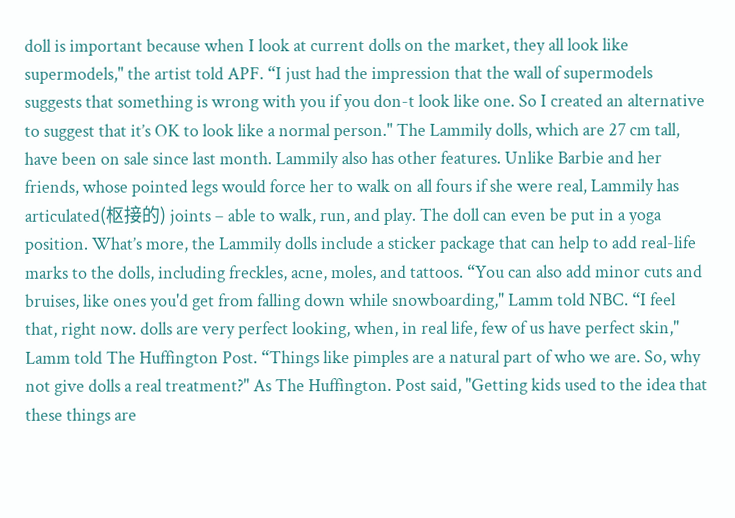doll is important because when I look at current dolls on the market, they all look like supermodels," the artist told APF. “I just had the impression that the wall of supermodels suggests that something is wrong with you if you don-t look like one. So I created an alternative to suggest that it’s OK to look like a normal person." The Lammily dolls, which are 27 cm tall, have been on sale since last month. Lammily also has other features. Unlike Barbie and her friends, whose pointed legs would force her to walk on all fours if she were real, Lammily has articulated(枢接的) joints – able to walk, run, and play. The doll can even be put in a yoga position. What’s more, the Lammily dolls include a sticker package that can help to add real-life marks to the dolls, including freckles, acne, moles, and tattoos. “You can also add minor cuts and bruises, like ones you'd get from falling down while snowboarding," Lamm told NBC. “I feel that, right now. dolls are very perfect looking, when, in real life, few of us have perfect skin," Lamm told The Huffington Post. “Things like pimples are a natural part of who we are. So, why not give dolls a real treatment?" As The Huffington. Post said, "Getting kids used to the idea that these things are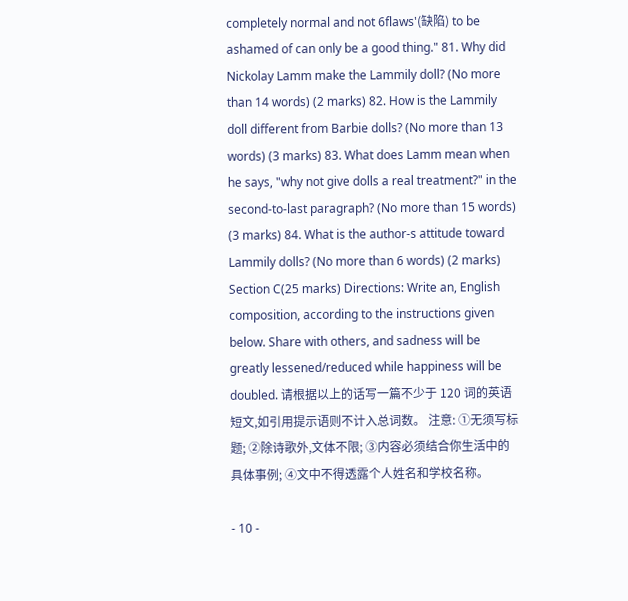completely normal and not 6flaws'(缺陷) to be ashamed of can only be a good thing." 81. Why did Nickolay Lamm make the Lammily doll? (No more than 14 words) (2 marks) 82. How is the Lammily doll different from Barbie dolls? (No more than 13 words) (3 marks) 83. What does Lamm mean when he says, "why not give dolls a real treatment?" in the second-to-last paragraph? (No more than 15 words) (3 marks) 84. What is the author-s attitude toward Lammily dolls? (No more than 6 words) (2 marks) Section C(25 marks) Directions: Write an, English composition, according to the instructions given below. Share with others, and sadness will be greatly lessened/reduced while happiness will be doubled. 请根据以上的话写一篇不少于 120 词的英语短文,如引用提示语则不计入总词数。 注意: ①无须写标题; ②除诗歌外,文体不限; ③内容必须结合你生活中的具体事例; ④文中不得透露个人姓名和学校名称。

- 10 -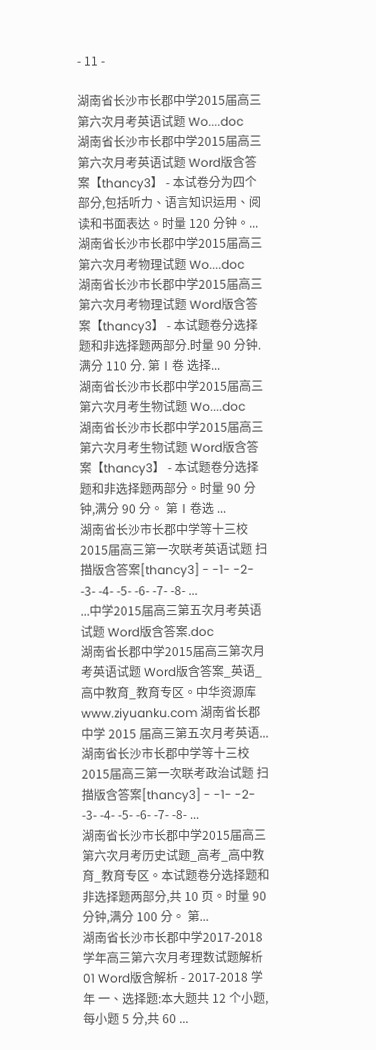- 11 -

湖南省长沙市长郡中学2015届高三第六次月考英语试题 Wo....doc
湖南省长沙市长郡中学2015届高三第六次月考英语试题 Word版含答案【thancy3】 - 本试卷分为四个部分,包括听力、语言知识运用、阅读和书面表达。时量 120 分钟。...
湖南省长沙市长郡中学2015届高三第六次月考物理试题 Wo....doc
湖南省长沙市长郡中学2015届高三第六次月考物理试题 Word版含答案【thancy3】 - 本试题卷分选择题和非选择题两部分.时量 90 分钟.满分 110 分. 第Ⅰ卷 选择...
湖南省长沙市长郡中学2015届高三第六次月考生物试题 Wo....doc
湖南省长沙市长郡中学2015届高三第六次月考生物试题 Word版含答案【thancy3】 - 本试题卷分选择题和非选择题两部分。时量 90 分钟,满分 90 分。 第Ⅰ卷选 ...
湖南省长沙市长郡中学等十三校2015届高三第一次联考英语试题 扫描版含答案[thancy3] - -1- -2- -3- -4- -5- -6- -7- -8- ...
...中学2015届高三第五次月考英语试题 Word版含答案.doc
湖南省长郡中学2015届高三第次月考英语试题 Word版含答案_英语_高中教育_教育专区。中华资源库 www.ziyuanku.com 湖南省长郡中学 2015 届高三第五次月考英语...
湖南省长沙市长郡中学等十三校2015届高三第一次联考政治试题 扫描版含答案[thancy3] - -1- -2- -3- -4- -5- -6- -7- -8- ...
湖南省长沙市长郡中学2015届高三第六次月考历史试题_高考_高中教育_教育专区。本试题卷分选择题和非选择题两部分,共 10 页。时量 90 分钟,满分 100 分。 第...
湖南省长沙市长郡中学2017-2018学年高三第六次月考理数试题解析01 Word版含解析 - 2017-2018 学年 一、选择题:本大题共 12 个小题,每小题 5 分,共 60 ...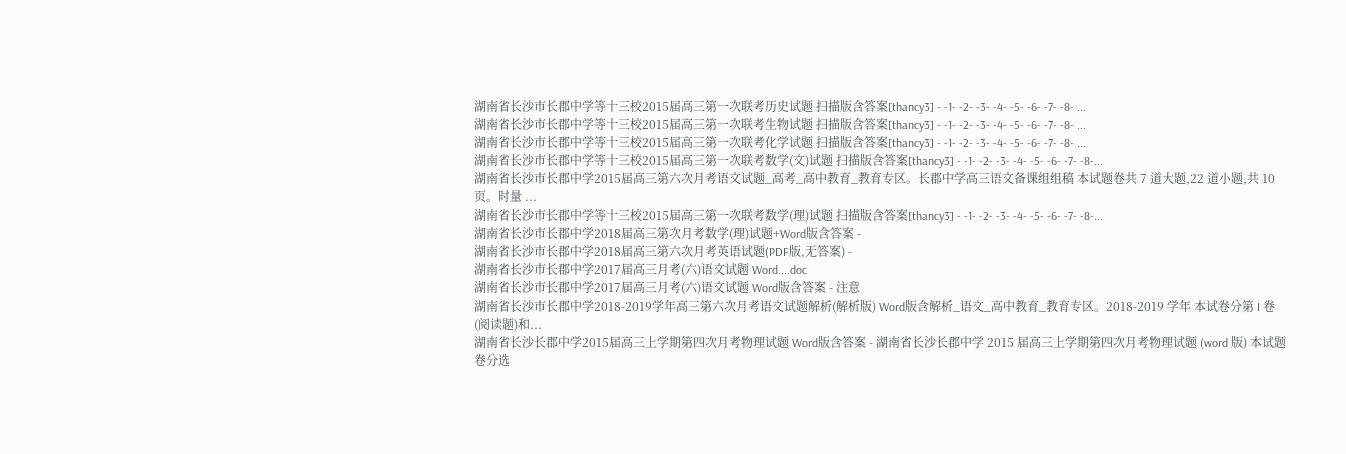湖南省长沙市长郡中学等十三校2015届高三第一次联考历史试题 扫描版含答案[thancy3] - -1- -2- -3- -4- -5- -6- -7- -8- ...
湖南省长沙市长郡中学等十三校2015届高三第一次联考生物试题 扫描版含答案[thancy3] - -1- -2- -3- -4- -5- -6- -7- -8- ...
湖南省长沙市长郡中学等十三校2015届高三第一次联考化学试题 扫描版含答案[thancy3] - -1- -2- -3- -4- -5- -6- -7- -8- ...
湖南省长沙市长郡中学等十三校2015届高三第一次联考数学(文)试题 扫描版含答案[thancy3] - -1- -2- -3- -4- -5- -6- -7- -8-...
湖南省长沙市长郡中学2015届高三第六次月考语文试题_高考_高中教育_教育专区。长郡中学高三语文备课组组稿 本试题卷共 7 道大题,22 道小题,共 10 页。时量 ...
湖南省长沙市长郡中学等十三校2015届高三第一次联考数学(理)试题 扫描版含答案[thancy3] - -1- -2- -3- -4- -5- -6- -7- -8-...
湖南省长沙市长郡中学2018届高三第次月考数学(理)试题+Word版含答案 -
湖南省长沙市长郡中学2018届高三第六次月考英语试题(PDF版,无答案) -
湖南省长沙市长郡中学2017届高三月考(六)语文试题 Word....doc
湖南省长沙市长郡中学2017届高三月考(六)语文试题 Word版含答案 - 注意
湖南省长沙市长郡中学2018-2019学年高三第六次月考语文试题解析(解析版) Word版含解析_语文_高中教育_教育专区。2018-2019 学年 本试卷分第 I 卷(阅读题)和...
湖南省长沙长郡中学2015届高三上学期第四次月考物理试题 Word版含答案 - 湖南省长沙长郡中学 2015 届高三上学期第四次月考物理试题 (word 版) 本试题卷分选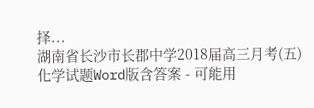择...
湖南省长沙市长郡中学2018届高三月考(五)化学试题Word版含答案 - 可能用